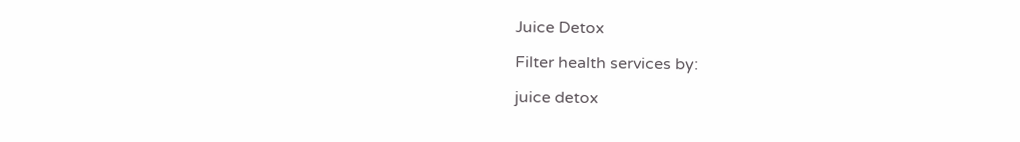Juice Detox

Filter health services by:

juice detox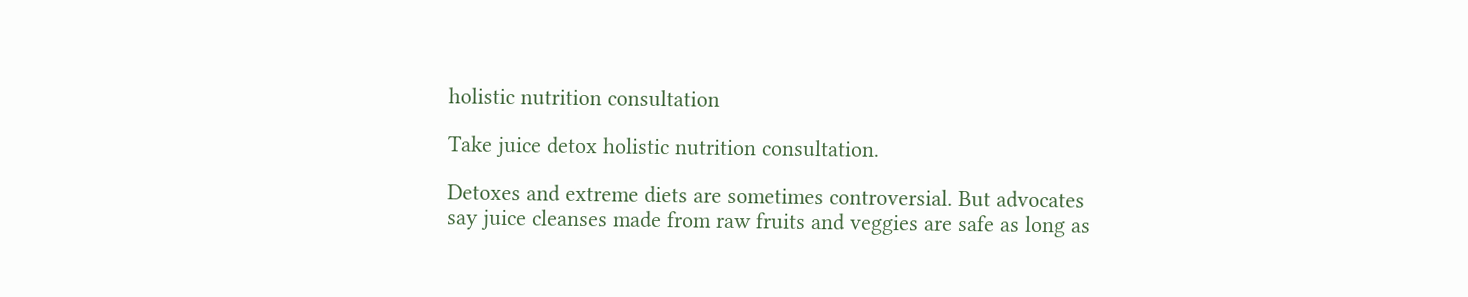holistic nutrition consultation

Take juice detox holistic nutrition consultation.

Detoxes and extreme diets are sometimes controversial. But advocates say juice cleanses made from raw fruits and veggies are safe as long as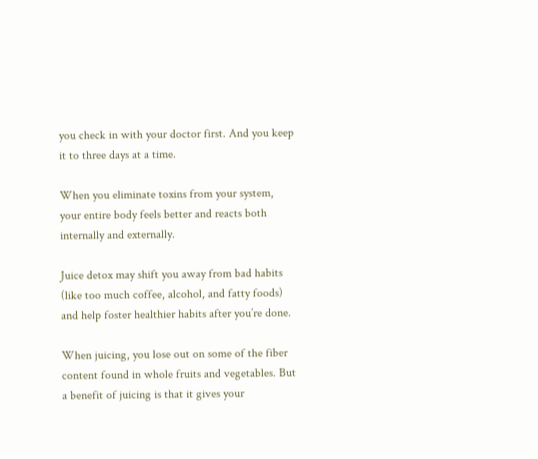you check in with your doctor first. And you keep it to three days at a time.

When you eliminate toxins from your system, your entire body feels better and reacts both internally and externally.

Juice detox may shift you away from bad habits (like too much coffee, alcohol, and fatty foods) and help foster healthier habits after you’re done.

When juicing, you lose out on some of the fiber content found in whole fruits and vegetables. But a benefit of juicing is that it gives your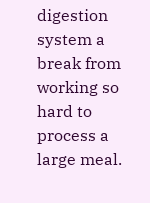digestion system a break from working so hard to process a large meal.